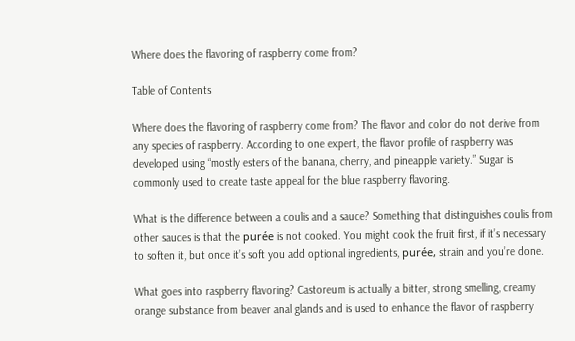Where does the flavoring of raspberry come from?

Table of Contents

Where does the flavoring of raspberry come from? The flavor and color do not derive from any species of raspberry. According to one expert, the flavor profile of raspberry was developed using “mostly esters of the banana, cherry, and pineapple variety.” Sugar is commonly used to create taste appeal for the blue raspberry flavoring.

What is the difference between a coulis and a sauce? Something that distinguishes coulis from other sauces is that the purée is not cooked. You might cook the fruit first, if it’s necessary to soften it, but once it’s soft you add optional ingredients, purée, strain and you’re done.

What goes into raspberry flavoring? Castoreum is actually a bitter, strong smelling, creamy orange substance from beaver anal glands and is used to enhance the flavor of raspberry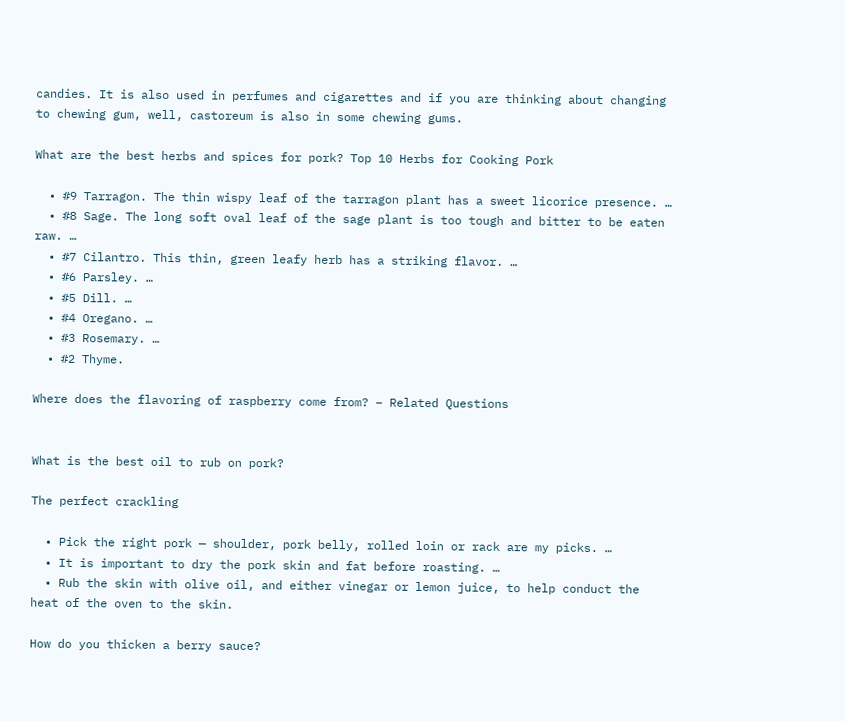candies. It is also used in perfumes and cigarettes and if you are thinking about changing to chewing gum, well, castoreum is also in some chewing gums.

What are the best herbs and spices for pork? Top 10 Herbs for Cooking Pork

  • #9 Tarragon. The thin wispy leaf of the tarragon plant has a sweet licorice presence. …
  • #8 Sage. The long soft oval leaf of the sage plant is too tough and bitter to be eaten raw. …
  • #7 Cilantro. This thin, green leafy herb has a striking flavor. …
  • #6 Parsley. …
  • #5 Dill. …
  • #4 Oregano. …
  • #3 Rosemary. …
  • #2 Thyme.

Where does the flavoring of raspberry come from? – Related Questions


What is the best oil to rub on pork?

The perfect crackling

  • Pick the right pork — shoulder, pork belly, rolled loin or rack are my picks. …
  • It is important to dry the pork skin and fat before roasting. …
  • Rub the skin with olive oil, and either vinegar or lemon juice, to help conduct the heat of the oven to the skin.

How do you thicken a berry sauce?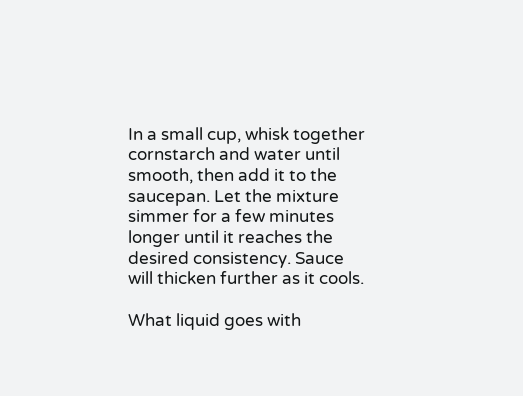In a small cup, whisk together cornstarch and water until smooth, then add it to the saucepan. Let the mixture simmer for a few minutes longer until it reaches the desired consistency. Sauce will thicken further as it cools.

What liquid goes with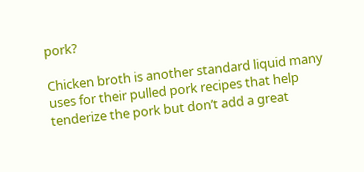pork?

Chicken broth is another standard liquid many uses for their pulled pork recipes that help tenderize the pork but don’t add a great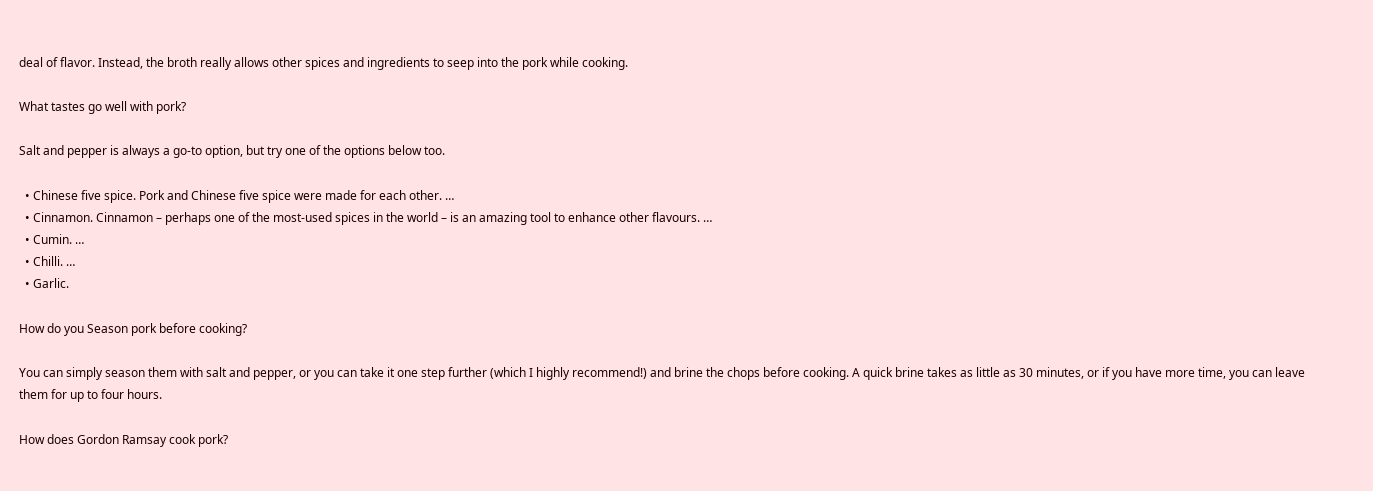deal of flavor. Instead, the broth really allows other spices and ingredients to seep into the pork while cooking.

What tastes go well with pork?

Salt and pepper is always a go-to option, but try one of the options below too.

  • Chinese five spice. Pork and Chinese five spice were made for each other. …
  • Cinnamon. Cinnamon – perhaps one of the most-used spices in the world – is an amazing tool to enhance other flavours. …
  • Cumin. …
  • Chilli. …
  • Garlic.

How do you Season pork before cooking?

You can simply season them with salt and pepper, or you can take it one step further (which I highly recommend!) and brine the chops before cooking. A quick brine takes as little as 30 minutes, or if you have more time, you can leave them for up to four hours.

How does Gordon Ramsay cook pork?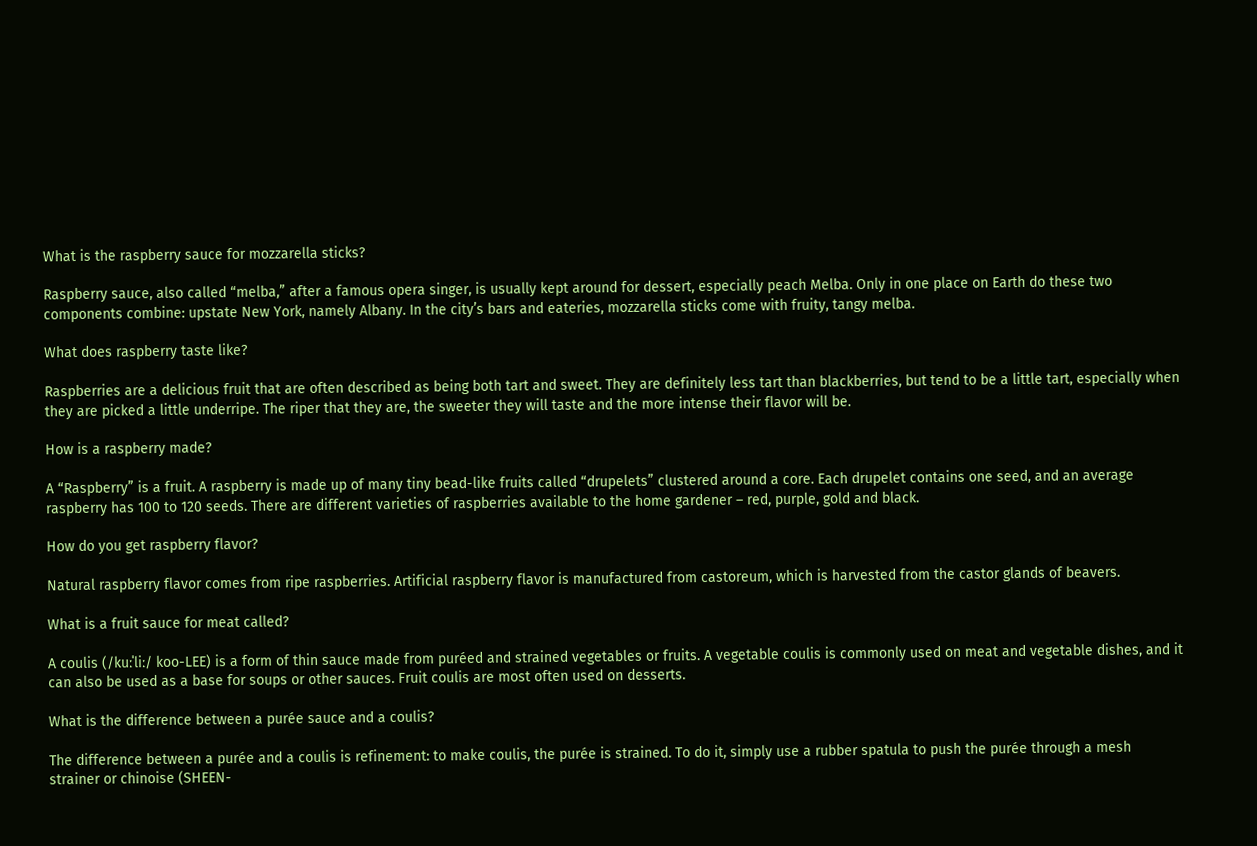What is the raspberry sauce for mozzarella sticks?

Raspberry sauce, also called “melba,” after a famous opera singer, is usually kept around for dessert, especially peach Melba. Only in one place on Earth do these two components combine: upstate New York, namely Albany. In the city’s bars and eateries, mozzarella sticks come with fruity, tangy melba.

What does raspberry taste like?

Raspberries are a delicious fruit that are often described as being both tart and sweet. They are definitely less tart than blackberries, but tend to be a little tart, especially when they are picked a little underripe. The riper that they are, the sweeter they will taste and the more intense their flavor will be.

How is a raspberry made?

A “Raspberry” is a fruit. A raspberry is made up of many tiny bead-like fruits called “drupelets” clustered around a core. Each drupelet contains one seed, and an average raspberry has 100 to 120 seeds. There are different varieties of raspberries available to the home gardener – red, purple, gold and black.

How do you get raspberry flavor?

Natural raspberry flavor comes from ripe raspberries. Artificial raspberry flavor is manufactured from castoreum, which is harvested from the castor glands of beavers.

What is a fruit sauce for meat called?

A coulis (/kuːˈliː/ koo-LEE) is a form of thin sauce made from puréed and strained vegetables or fruits. A vegetable coulis is commonly used on meat and vegetable dishes, and it can also be used as a base for soups or other sauces. Fruit coulis are most often used on desserts.

What is the difference between a purée sauce and a coulis?

The difference between a purée and a coulis is refinement: to make coulis, the purée is strained. To do it, simply use a rubber spatula to push the purée through a mesh strainer or chinoise (SHEEN-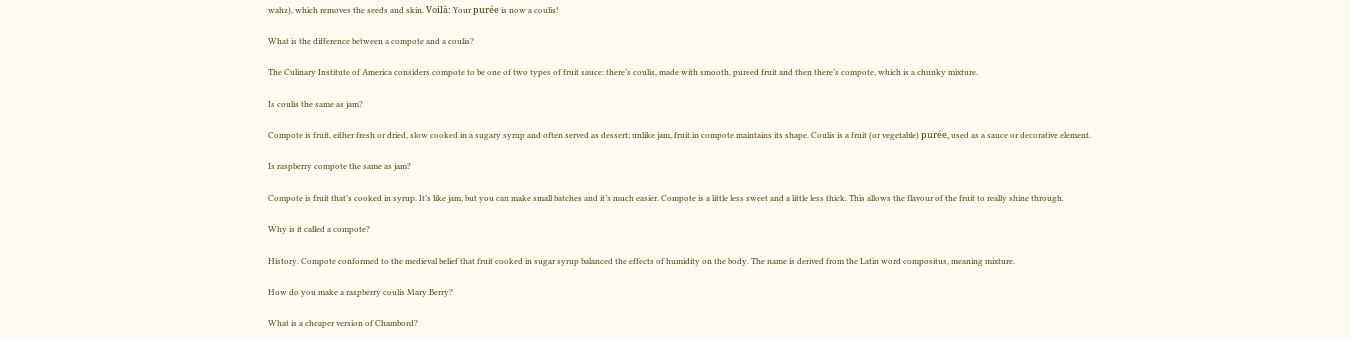wahz), which removes the seeds and skin. Voilà: Your purée is now a coulis!

What is the difference between a compote and a coulis?

The Culinary Institute of America considers compote to be one of two types of fruit sauce: there’s coulis, made with smooth, pureed fruit and then there’s compote, which is a chunky mixture.

Is coulis the same as jam?

Compote is fruit, either fresh or dried, slow cooked in a sugary syrup and often served as dessert; unlike jam, fruit in compote maintains its shape. Coulis is a fruit (or vegetable) purée, used as a sauce or decorative element.

Is raspberry compote the same as jam?

Compote is fruit that’s cooked in syrup. It’s like jam, but you can make small batches and it’s much easier. Compote is a little less sweet and a little less thick. This allows the flavour of the fruit to really shine through.

Why is it called a compote?

History. Compote conformed to the medieval belief that fruit cooked in sugar syrup balanced the effects of humidity on the body. The name is derived from the Latin word compositus, meaning mixture.

How do you make a raspberry coulis Mary Berry?

What is a cheaper version of Chambord?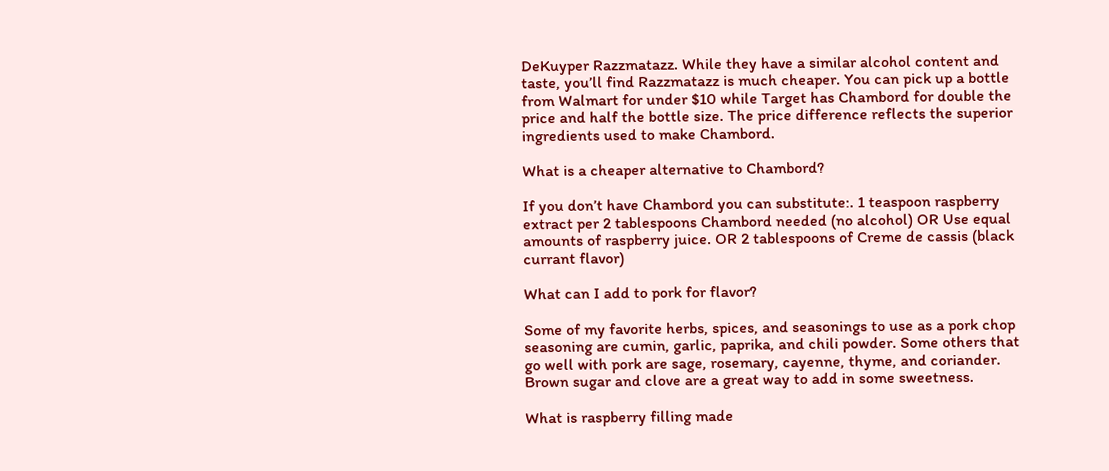DeKuyper Razzmatazz. While they have a similar alcohol content and taste, you’ll find Razzmatazz is much cheaper. You can pick up a bottle from Walmart for under $10 while Target has Chambord for double the price and half the bottle size. The price difference reflects the superior ingredients used to make Chambord.

What is a cheaper alternative to Chambord?

If you don’t have Chambord you can substitute:. 1 teaspoon raspberry extract per 2 tablespoons Chambord needed (no alcohol) OR Use equal amounts of raspberry juice. OR 2 tablespoons of Creme de cassis (black currant flavor)

What can I add to pork for flavor?

Some of my favorite herbs, spices, and seasonings to use as a pork chop seasoning are cumin, garlic, paprika, and chili powder. Some others that go well with pork are sage, rosemary, cayenne, thyme, and coriander. Brown sugar and clove are a great way to add in some sweetness.

What is raspberry filling made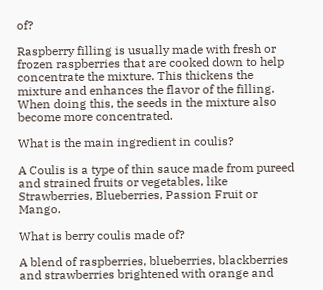of?

Raspberry filling is usually made with fresh or frozen raspberries that are cooked down to help concentrate the mixture. This thickens the mixture and enhances the flavor of the filling. When doing this, the seeds in the mixture also become more concentrated.

What is the main ingredient in coulis?

A Coulis is a type of thin sauce made from pureed and strained fruits or vegetables, like Strawberries, Blueberries, Passion Fruit or Mango.

What is berry coulis made of?

A blend of raspberries, blueberries, blackberries and strawberries brightened with orange and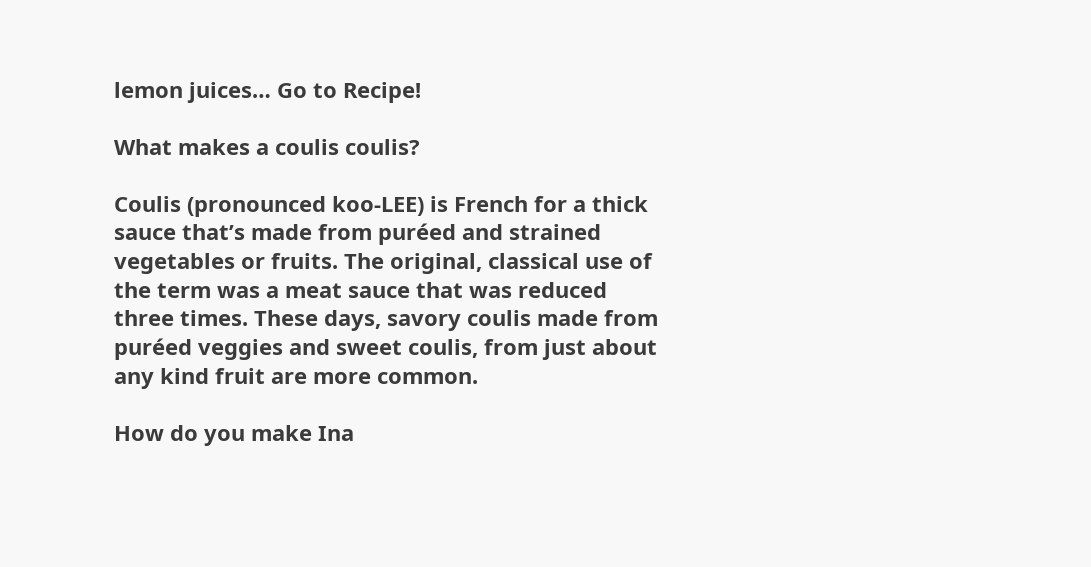lemon juices… Go to Recipe!

What makes a coulis coulis?

Coulis (pronounced koo-LEE) is French for a thick sauce that’s made from puréed and strained vegetables or fruits. The original, classical use of the term was a meat sauce that was reduced three times. These days, savory coulis made from puréed veggies and sweet coulis, from just about any kind fruit are more common.

How do you make Ina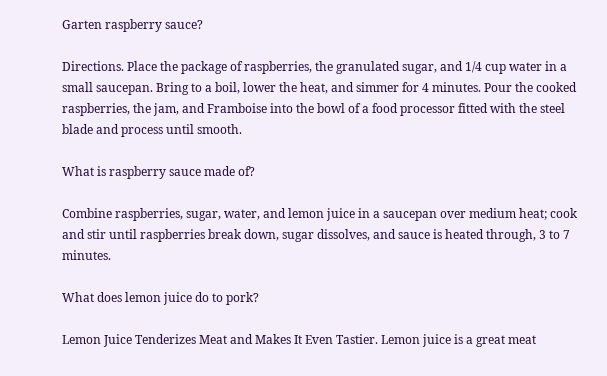Garten raspberry sauce?

Directions. Place the package of raspberries, the granulated sugar, and 1/4 cup water in a small saucepan. Bring to a boil, lower the heat, and simmer for 4 minutes. Pour the cooked raspberries, the jam, and Framboise into the bowl of a food processor fitted with the steel blade and process until smooth.

What is raspberry sauce made of?

Combine raspberries, sugar, water, and lemon juice in a saucepan over medium heat; cook and stir until raspberries break down, sugar dissolves, and sauce is heated through, 3 to 7 minutes.

What does lemon juice do to pork?

Lemon Juice Tenderizes Meat and Makes It Even Tastier. Lemon juice is a great meat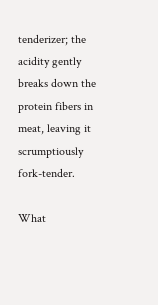tenderizer; the acidity gently breaks down the protein fibers in meat, leaving it scrumptiously fork-tender.

What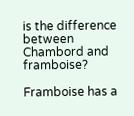is the difference between Chambord and framboise?

Framboise has a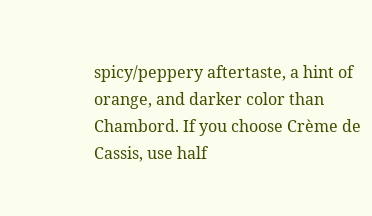spicy/peppery aftertaste, a hint of orange, and darker color than Chambord. If you choose Crème de Cassis, use half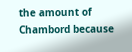the amount of Chambord because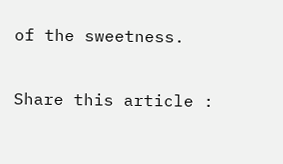of the sweetness.

Share this article :